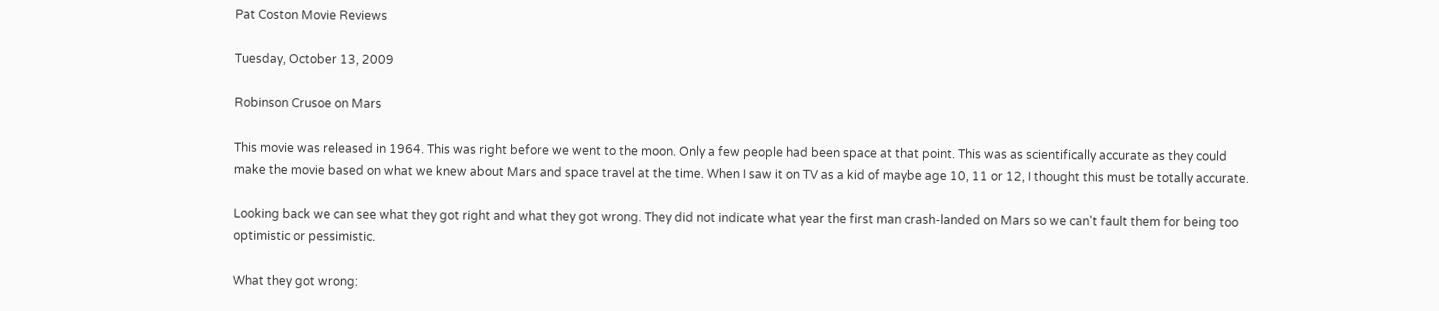Pat Coston Movie Reviews

Tuesday, October 13, 2009

Robinson Crusoe on Mars

This movie was released in 1964. This was right before we went to the moon. Only a few people had been space at that point. This was as scientifically accurate as they could make the movie based on what we knew about Mars and space travel at the time. When I saw it on TV as a kid of maybe age 10, 11 or 12, I thought this must be totally accurate.

Looking back we can see what they got right and what they got wrong. They did not indicate what year the first man crash-landed on Mars so we can't fault them for being too optimistic or pessimistic.

What they got wrong: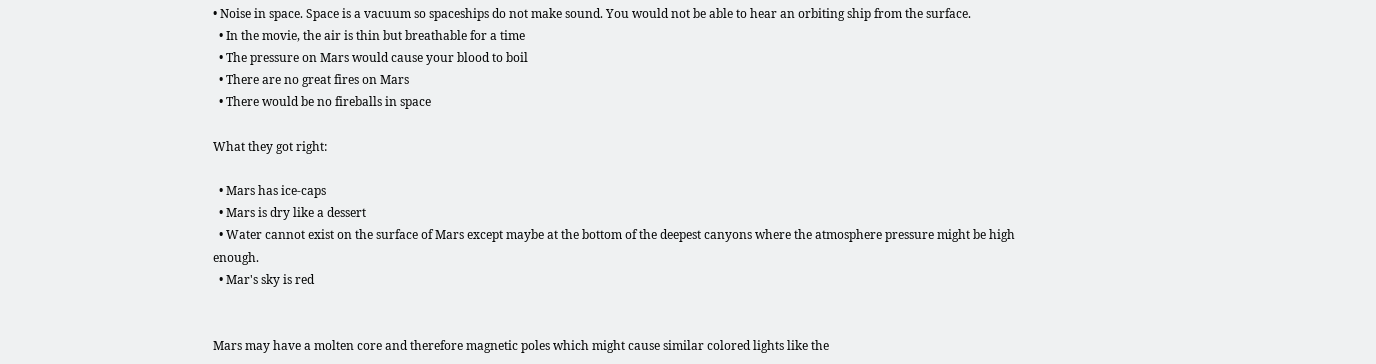• Noise in space. Space is a vacuum so spaceships do not make sound. You would not be able to hear an orbiting ship from the surface.
  • In the movie, the air is thin but breathable for a time
  • The pressure on Mars would cause your blood to boil
  • There are no great fires on Mars
  • There would be no fireballs in space

What they got right:

  • Mars has ice-caps
  • Mars is dry like a dessert
  • Water cannot exist on the surface of Mars except maybe at the bottom of the deepest canyons where the atmosphere pressure might be high enough.
  • Mar's sky is red


Mars may have a molten core and therefore magnetic poles which might cause similar colored lights like the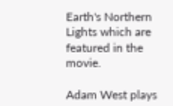Earth's Northern Lights which are featured in the movie.

Adam West plays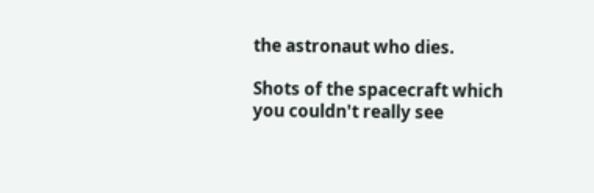the astronaut who dies.

Shots of the spacecraft which you couldn't really see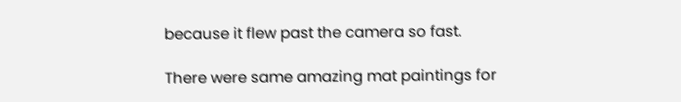because it flew past the camera so fast.

There were same amazing mat paintings for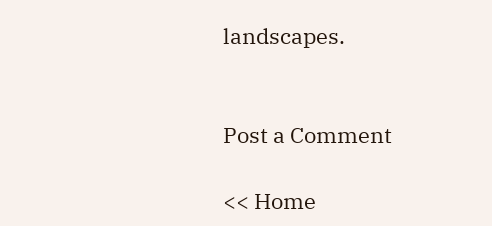landscapes.


Post a Comment

<< Home